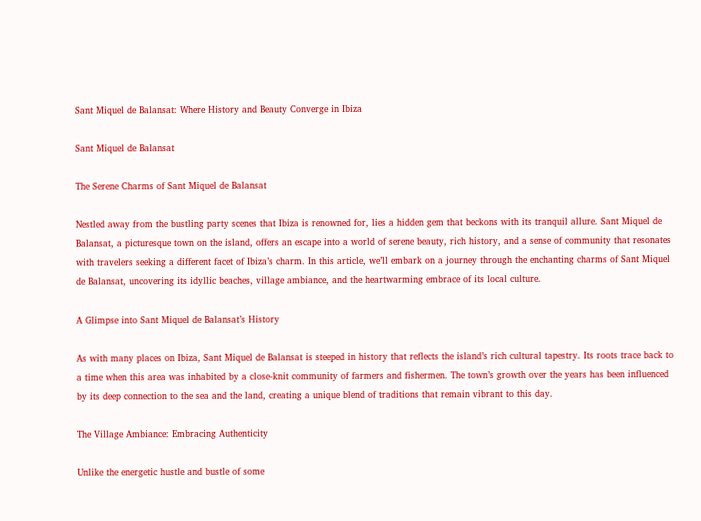Sant Miquel de Balansat: Where History and Beauty Converge in Ibiza

Sant Miquel de Balansat

The Serene Charms of Sant Miquel de Balansat

Nestled away from the bustling party scenes that Ibiza is renowned for, lies a hidden gem that beckons with its tranquil allure. Sant Miquel de Balansat, a picturesque town on the island, offers an escape into a world of serene beauty, rich history, and a sense of community that resonates with travelers seeking a different facet of Ibiza’s charm. In this article, we’ll embark on a journey through the enchanting charms of Sant Miquel de Balansat, uncovering its idyllic beaches, village ambiance, and the heartwarming embrace of its local culture.

A Glimpse into Sant Miquel de Balansat’s History

As with many places on Ibiza, Sant Miquel de Balansat is steeped in history that reflects the island’s rich cultural tapestry. Its roots trace back to a time when this area was inhabited by a close-knit community of farmers and fishermen. The town’s growth over the years has been influenced by its deep connection to the sea and the land, creating a unique blend of traditions that remain vibrant to this day.

The Village Ambiance: Embracing Authenticity

Unlike the energetic hustle and bustle of some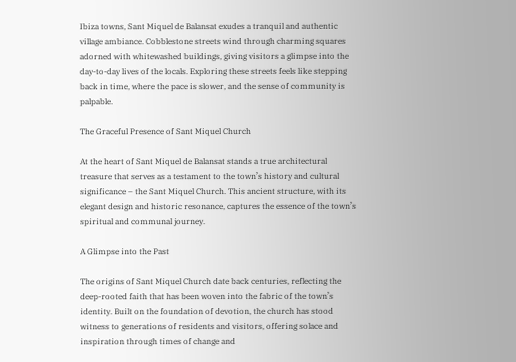Ibiza towns, Sant Miquel de Balansat exudes a tranquil and authentic village ambiance. Cobblestone streets wind through charming squares adorned with whitewashed buildings, giving visitors a glimpse into the day-to-day lives of the locals. Exploring these streets feels like stepping back in time, where the pace is slower, and the sense of community is palpable.

The Graceful Presence of Sant Miquel Church

At the heart of Sant Miquel de Balansat stands a true architectural treasure that serves as a testament to the town’s history and cultural significance – the Sant Miquel Church. This ancient structure, with its elegant design and historic resonance, captures the essence of the town’s spiritual and communal journey.

A Glimpse into the Past

The origins of Sant Miquel Church date back centuries, reflecting the deep-rooted faith that has been woven into the fabric of the town’s identity. Built on the foundation of devotion, the church has stood witness to generations of residents and visitors, offering solace and inspiration through times of change and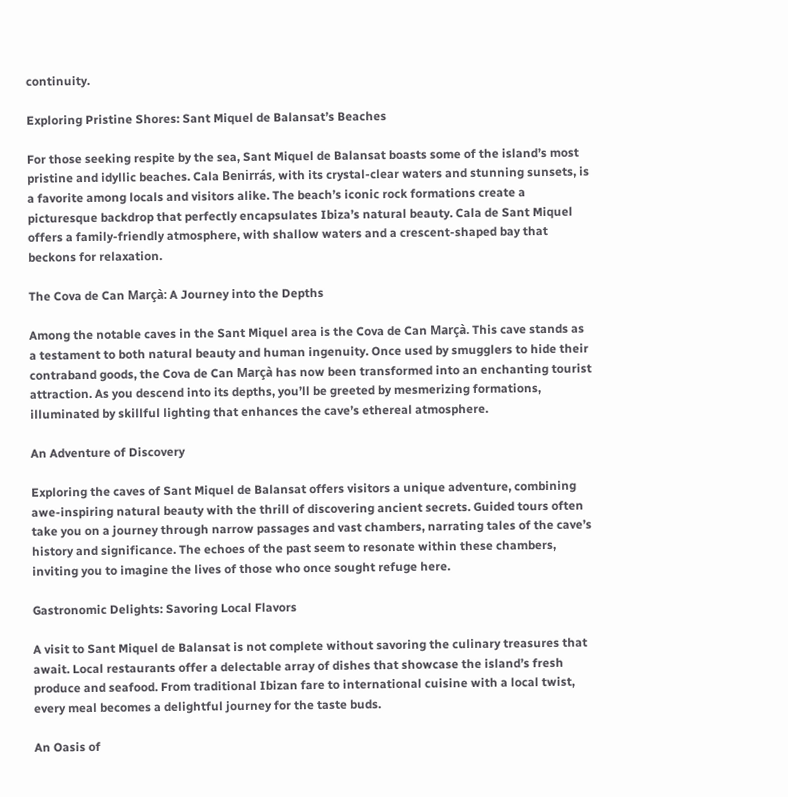continuity.

Exploring Pristine Shores: Sant Miquel de Balansat’s Beaches

For those seeking respite by the sea, Sant Miquel de Balansat boasts some of the island’s most pristine and idyllic beaches. Cala Benirrás, with its crystal-clear waters and stunning sunsets, is a favorite among locals and visitors alike. The beach’s iconic rock formations create a picturesque backdrop that perfectly encapsulates Ibiza’s natural beauty. Cala de Sant Miquel offers a family-friendly atmosphere, with shallow waters and a crescent-shaped bay that beckons for relaxation.

The Cova de Can Marçà: A Journey into the Depths

Among the notable caves in the Sant Miquel area is the Cova de Can Marçà. This cave stands as a testament to both natural beauty and human ingenuity. Once used by smugglers to hide their contraband goods, the Cova de Can Marçà has now been transformed into an enchanting tourist attraction. As you descend into its depths, you’ll be greeted by mesmerizing formations, illuminated by skillful lighting that enhances the cave’s ethereal atmosphere.

An Adventure of Discovery

Exploring the caves of Sant Miquel de Balansat offers visitors a unique adventure, combining awe-inspiring natural beauty with the thrill of discovering ancient secrets. Guided tours often take you on a journey through narrow passages and vast chambers, narrating tales of the cave’s history and significance. The echoes of the past seem to resonate within these chambers, inviting you to imagine the lives of those who once sought refuge here.

Gastronomic Delights: Savoring Local Flavors

A visit to Sant Miquel de Balansat is not complete without savoring the culinary treasures that await. Local restaurants offer a delectable array of dishes that showcase the island’s fresh produce and seafood. From traditional Ibizan fare to international cuisine with a local twist, every meal becomes a delightful journey for the taste buds.

An Oasis of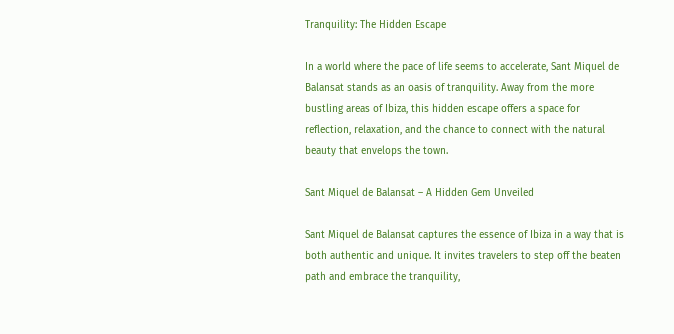Tranquility: The Hidden Escape

In a world where the pace of life seems to accelerate, Sant Miquel de Balansat stands as an oasis of tranquility. Away from the more bustling areas of Ibiza, this hidden escape offers a space for reflection, relaxation, and the chance to connect with the natural beauty that envelops the town.

Sant Miquel de Balansat – A Hidden Gem Unveiled

Sant Miquel de Balansat captures the essence of Ibiza in a way that is both authentic and unique. It invites travelers to step off the beaten path and embrace the tranquility,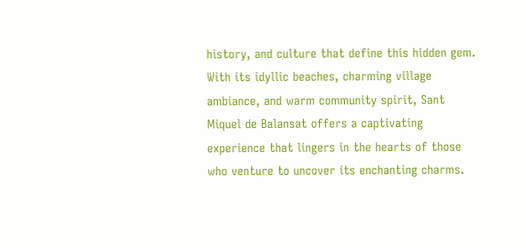history, and culture that define this hidden gem. With its idyllic beaches, charming village ambiance, and warm community spirit, Sant Miquel de Balansat offers a captivating experience that lingers in the hearts of those who venture to uncover its enchanting charms.